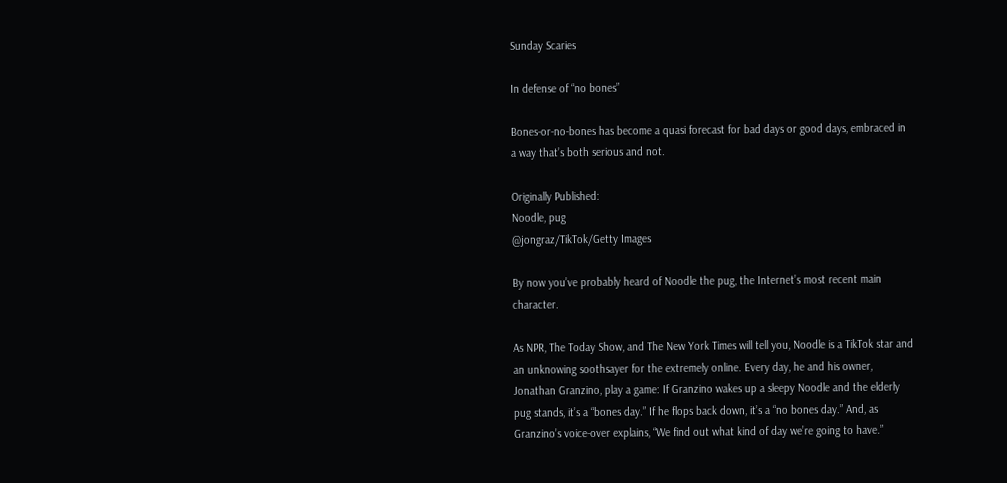Sunday Scaries

In defense of “no bones”

Bones-or-no-bones has become a quasi forecast for bad days or good days, embraced in a way that’s both serious and not.

Originally Published:
Noodle, pug
@jongraz/TikTok/Getty Images

By now you’ve probably heard of Noodle the pug, the Internet’s most recent main character.

As NPR, The Today Show, and The New York Times will tell you, Noodle is a TikTok star and an unknowing soothsayer for the extremely online. Every day, he and his owner, Jonathan Granzino, play a game: If Granzino wakes up a sleepy Noodle and the elderly pug stands, it’s a “bones day.” If he flops back down, it’s a “no bones day.” And, as Granzino’s voice-over explains, “We find out what kind of day we’re going to have.”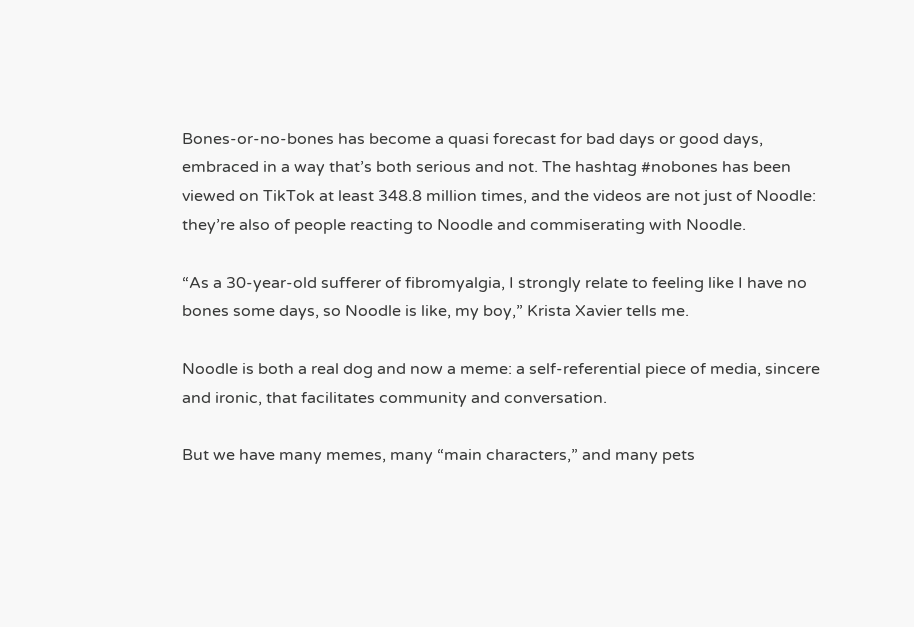Bones-or-no-bones has become a quasi forecast for bad days or good days, embraced in a way that’s both serious and not. The hashtag #nobones has been viewed on TikTok at least 348.8 million times, and the videos are not just of Noodle: they’re also of people reacting to Noodle and commiserating with Noodle.

“As a 30-year-old sufferer of fibromyalgia, I strongly relate to feeling like I have no bones some days, so Noodle is like, my boy,” Krista Xavier tells me.

Noodle is both a real dog and now a meme: a self-referential piece of media, sincere and ironic, that facilitates community and conversation.

But we have many memes, many “main characters,” and many pets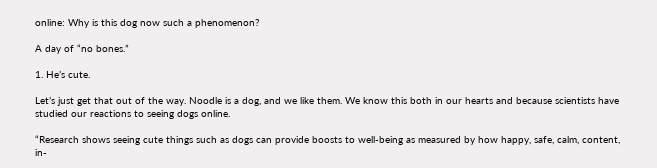online: Why is this dog now such a phenomenon?

A day of “no bones.”

1. He’s cute.

Let’s just get that out of the way. Noodle is a dog, and we like them. We know this both in our hearts and because scientists have studied our reactions to seeing dogs online.

“Research shows seeing cute things such as dogs can provide boosts to well-being as measured by how happy, safe, calm, content, in-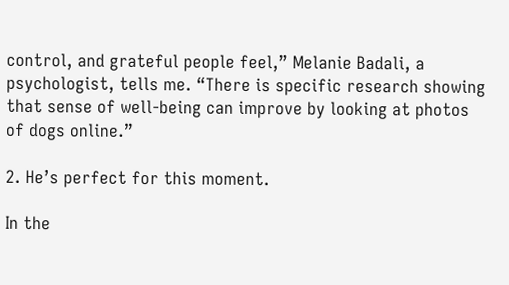control, and grateful people feel,” Melanie Badali, a psychologist, tells me. “There is specific research showing that sense of well-being can improve by looking at photos of dogs online.”

2. He’s perfect for this moment.

In the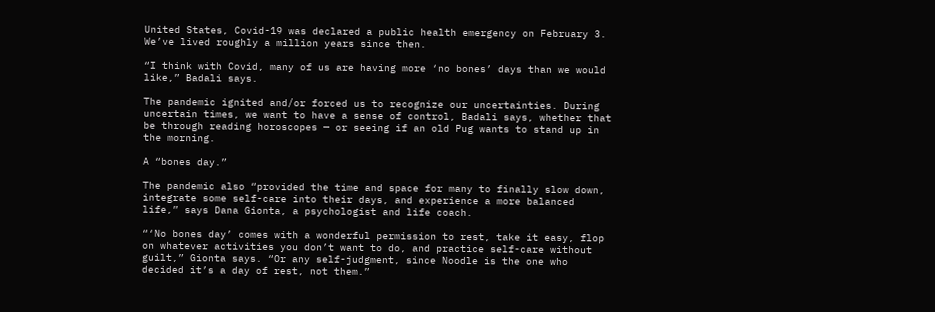United States, Covid-19 was declared a public health emergency on February 3. We’ve lived roughly a million years since then.

“I think with Covid, many of us are having more ‘no bones’ days than we would like,” Badali says.

The pandemic ignited and/or forced us to recognize our uncertainties. During uncertain times, we want to have a sense of control, Badali says, whether that be through reading horoscopes — or seeing if an old Pug wants to stand up in the morning.

A “bones day.”

The pandemic also “provided the time and space for many to finally slow down, integrate some self-care into their days, and experience a more balanced life,” says Dana Gionta, a psychologist and life coach.

“‘No bones day’ comes with a wonderful permission to rest, take it easy, flop on whatever activities you don’t want to do, and practice self-care without guilt,” Gionta says. “Or any self-judgment, since Noodle is the one who decided it’s a day of rest, not them.”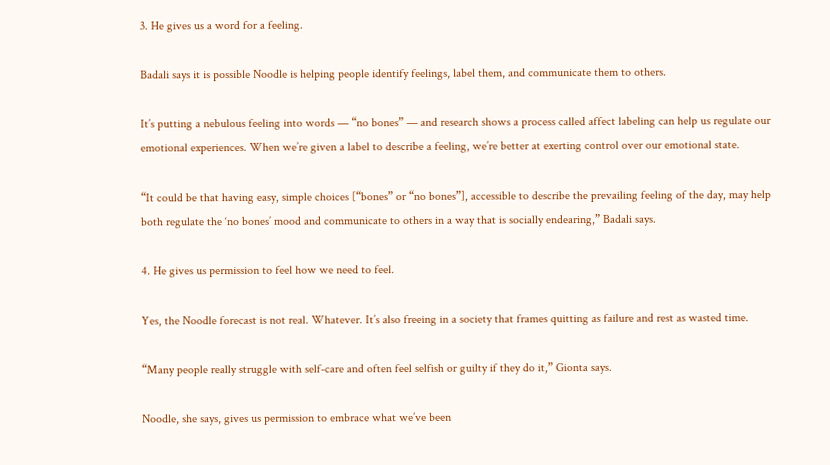3. He gives us a word for a feeling.

Badali says it is possible Noodle is helping people identify feelings, label them, and communicate them to others.

It’s putting a nebulous feeling into words — “no bones” — and research shows a process called affect labeling can help us regulate our emotional experiences. When we’re given a label to describe a feeling, we’re better at exerting control over our emotional state.

“It could be that having easy, simple choices [“bones” or “no bones”], accessible to describe the prevailing feeling of the day, may help both regulate the ‘no bones’ mood and communicate to others in a way that is socially endearing,” Badali says.

4. He gives us permission to feel how we need to feel.

Yes, the Noodle forecast is not real. Whatever. It’s also freeing in a society that frames quitting as failure and rest as wasted time.

“Many people really struggle with self-care and often feel selfish or guilty if they do it,” Gionta says.

Noodle, she says, gives us permission to embrace what we’ve been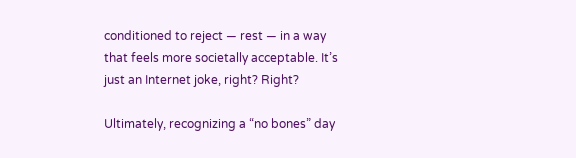conditioned to reject — rest — in a way that feels more societally acceptable. It’s just an Internet joke, right? Right?

Ultimately, recognizing a “no bones” day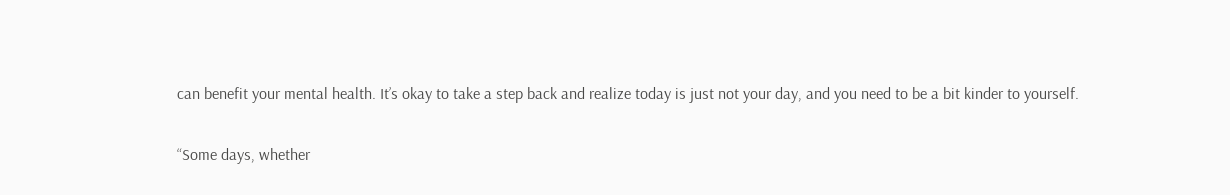can benefit your mental health. It’s okay to take a step back and realize today is just not your day, and you need to be a bit kinder to yourself.

“Some days, whether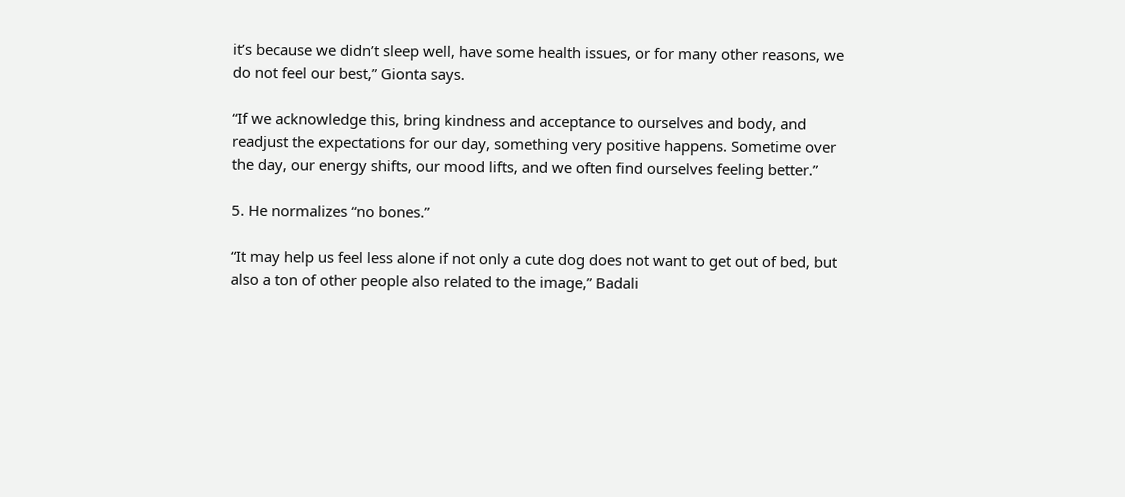it’s because we didn’t sleep well, have some health issues, or for many other reasons, we do not feel our best,” Gionta says.

“If we acknowledge this, bring kindness and acceptance to ourselves and body, and readjust the expectations for our day, something very positive happens. Sometime over the day, our energy shifts, our mood lifts, and we often find ourselves feeling better.”

5. He normalizes “no bones.”

“It may help us feel less alone if not only a cute dog does not want to get out of bed, but also a ton of other people also related to the image,” Badali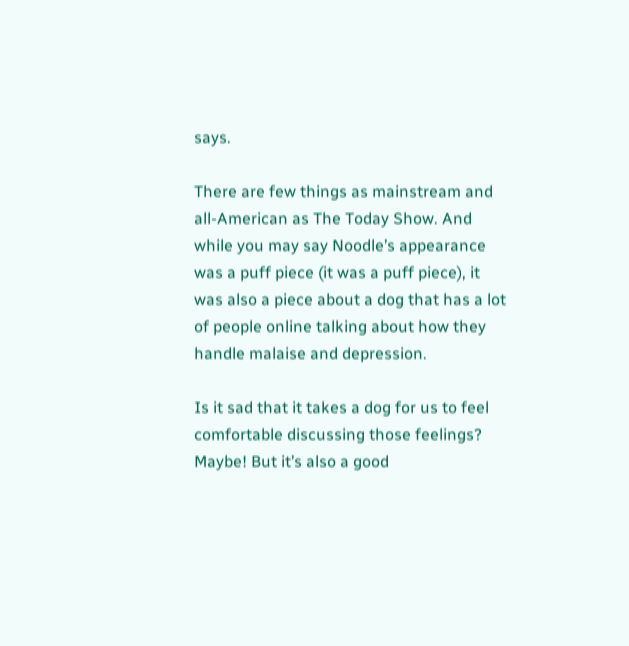says.

There are few things as mainstream and all-American as The Today Show. And while you may say Noodle’s appearance was a puff piece (it was a puff piece), it was also a piece about a dog that has a lot of people online talking about how they handle malaise and depression.

Is it sad that it takes a dog for us to feel comfortable discussing those feelings? Maybe! But it’s also a good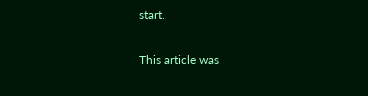start.

This article was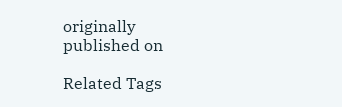originally published on

Related Tags